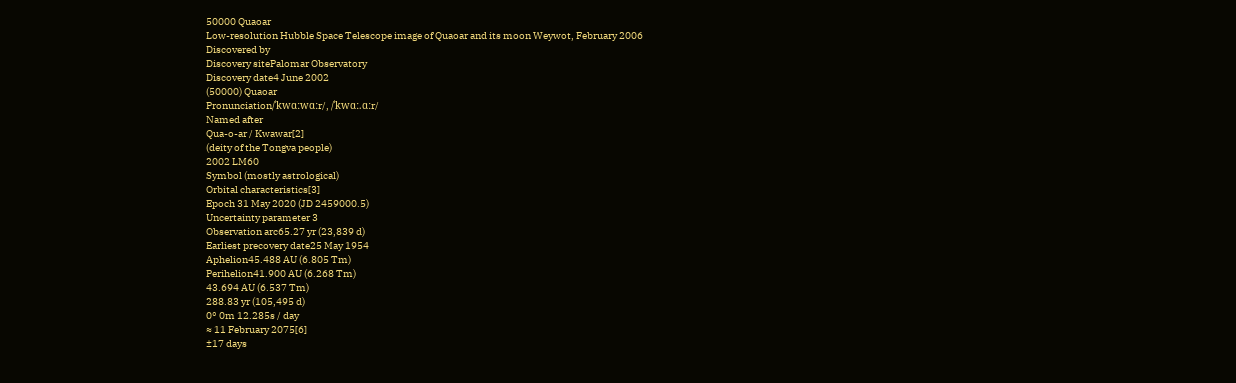50000 Quaoar
Low-resolution Hubble Space Telescope image of Quaoar and its moon Weywot, February 2006
Discovered by
Discovery sitePalomar Observatory
Discovery date4 June 2002
(50000) Quaoar
Pronunciation/ˈkwɑːwɑːr/, /ˈkwɑː.ɑːr/
Named after
Qua-o-ar / Kwawar[2]
(deity of the Tongva people)
2002 LM60
Symbol (mostly astrological)
Orbital characteristics[3]
Epoch 31 May 2020 (JD 2459000.5)
Uncertainty parameter 3
Observation arc65.27 yr (23,839 d)
Earliest precovery date25 May 1954
Aphelion45.488 AU (6.805 Tm)
Perihelion41.900 AU (6.268 Tm)
43.694 AU (6.537 Tm)
288.83 yr (105,495 d)
0° 0m 12.285s / day
≈ 11 February 2075[6]
±17 days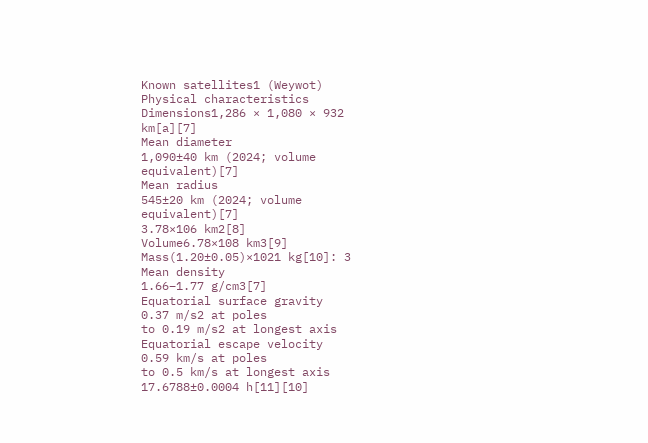Known satellites1 (Weywot)
Physical characteristics
Dimensions1,286 × 1,080 × 932 km[a][7]
Mean diameter
1,090±40 km (2024; volume equivalent)[7]
Mean radius
545±20 km (2024; volume equivalent)[7]
3.78×106 km2[8]
Volume6.78×108 km3[9]
Mass(1.20±0.05)×1021 kg[10]: 3
Mean density
1.66–1.77 g/cm3[7]
Equatorial surface gravity
0.37 m/s2 at poles
to 0.19 m/s2 at longest axis
Equatorial escape velocity
0.59 km/s at poles
to 0.5 km/s at longest axis
17.6788±0.0004 h[11][10]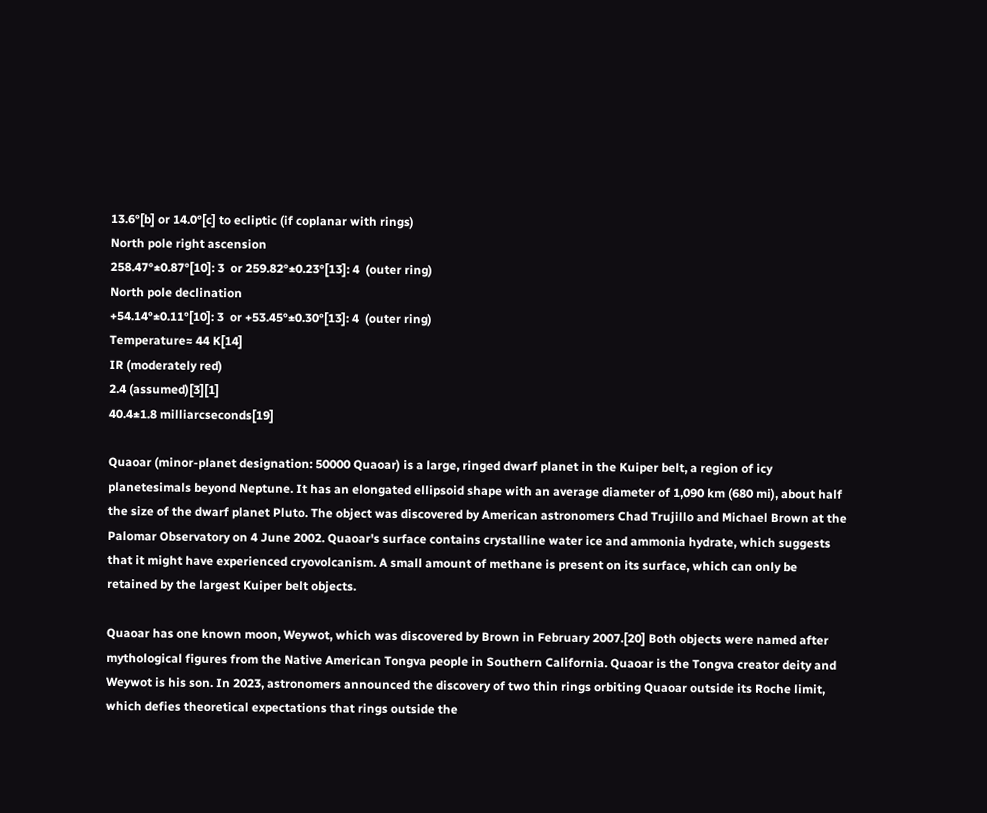13.6°[b] or 14.0°[c] to ecliptic (if coplanar with rings)
North pole right ascension
258.47°±0.87°[10]: 3  or 259.82°±0.23°[13]: 4  (outer ring)
North pole declination
+54.14°±0.11°[10]: 3  or +53.45°±0.30°[13]: 4  (outer ring)
Temperature≈ 44 K[14]
IR (moderately red)
2.4 (assumed)[3][1]
40.4±1.8 milliarcseconds[19]

Quaoar (minor-planet designation: 50000 Quaoar) is a large, ringed dwarf planet in the Kuiper belt, a region of icy planetesimals beyond Neptune. It has an elongated ellipsoid shape with an average diameter of 1,090 km (680 mi), about half the size of the dwarf planet Pluto. The object was discovered by American astronomers Chad Trujillo and Michael Brown at the Palomar Observatory on 4 June 2002. Quaoar's surface contains crystalline water ice and ammonia hydrate, which suggests that it might have experienced cryovolcanism. A small amount of methane is present on its surface, which can only be retained by the largest Kuiper belt objects.

Quaoar has one known moon, Weywot, which was discovered by Brown in February 2007.[20] Both objects were named after mythological figures from the Native American Tongva people in Southern California. Quaoar is the Tongva creator deity and Weywot is his son. In 2023, astronomers announced the discovery of two thin rings orbiting Quaoar outside its Roche limit, which defies theoretical expectations that rings outside the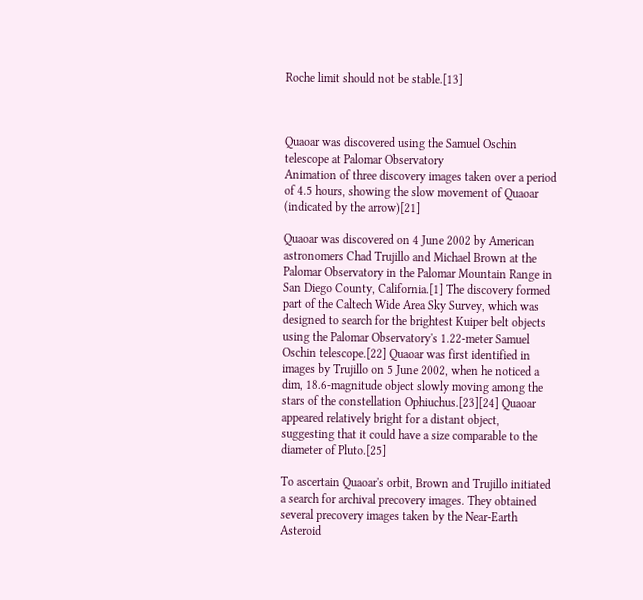Roche limit should not be stable.[13]



Quaoar was discovered using the Samuel Oschin telescope at Palomar Observatory
Animation of three discovery images taken over a period of 4.5 hours, showing the slow movement of Quaoar (indicated by the arrow)[21]

Quaoar was discovered on 4 June 2002 by American astronomers Chad Trujillo and Michael Brown at the Palomar Observatory in the Palomar Mountain Range in San Diego County, California.[1] The discovery formed part of the Caltech Wide Area Sky Survey, which was designed to search for the brightest Kuiper belt objects using the Palomar Observatory's 1.22-meter Samuel Oschin telescope.[22] Quaoar was first identified in images by Trujillo on 5 June 2002, when he noticed a dim, 18.6-magnitude object slowly moving among the stars of the constellation Ophiuchus.[23][24] Quaoar appeared relatively bright for a distant object, suggesting that it could have a size comparable to the diameter of Pluto.[25]

To ascertain Quaoar's orbit, Brown and Trujillo initiated a search for archival precovery images. They obtained several precovery images taken by the Near-Earth Asteroid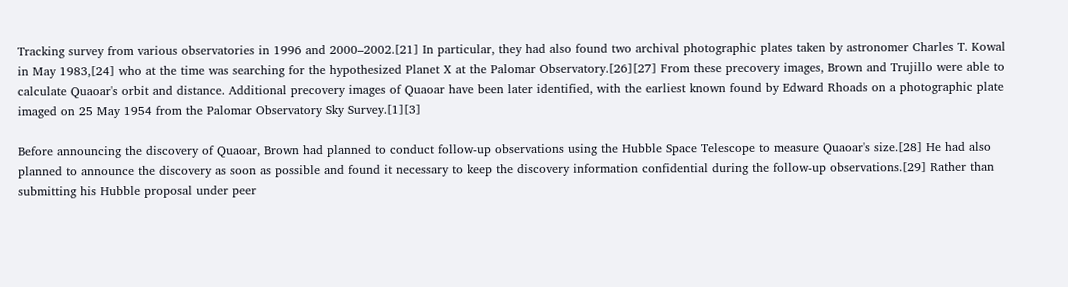Tracking survey from various observatories in 1996 and 2000–2002.[21] In particular, they had also found two archival photographic plates taken by astronomer Charles T. Kowal in May 1983,[24] who at the time was searching for the hypothesized Planet X at the Palomar Observatory.[26][27] From these precovery images, Brown and Trujillo were able to calculate Quaoar's orbit and distance. Additional precovery images of Quaoar have been later identified, with the earliest known found by Edward Rhoads on a photographic plate imaged on 25 May 1954 from the Palomar Observatory Sky Survey.[1][3]

Before announcing the discovery of Quaoar, Brown had planned to conduct follow-up observations using the Hubble Space Telescope to measure Quaoar's size.[28] He had also planned to announce the discovery as soon as possible and found it necessary to keep the discovery information confidential during the follow-up observations.[29] Rather than submitting his Hubble proposal under peer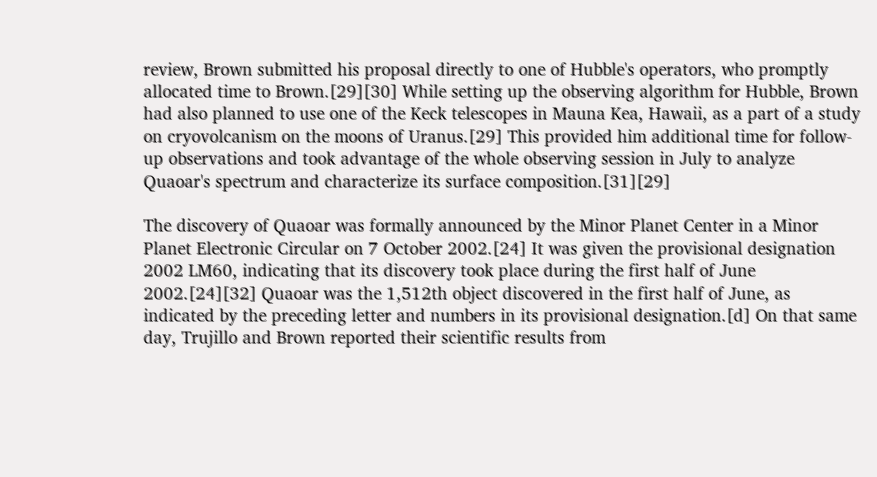review, Brown submitted his proposal directly to one of Hubble's operators, who promptly allocated time to Brown.[29][30] While setting up the observing algorithm for Hubble, Brown had also planned to use one of the Keck telescopes in Mauna Kea, Hawaii, as a part of a study on cryovolcanism on the moons of Uranus.[29] This provided him additional time for follow-up observations and took advantage of the whole observing session in July to analyze Quaoar's spectrum and characterize its surface composition.[31][29]

The discovery of Quaoar was formally announced by the Minor Planet Center in a Minor Planet Electronic Circular on 7 October 2002.[24] It was given the provisional designation 2002 LM60, indicating that its discovery took place during the first half of June 2002.[24][32] Quaoar was the 1,512th object discovered in the first half of June, as indicated by the preceding letter and numbers in its provisional designation.[d] On that same day, Trujillo and Brown reported their scientific results from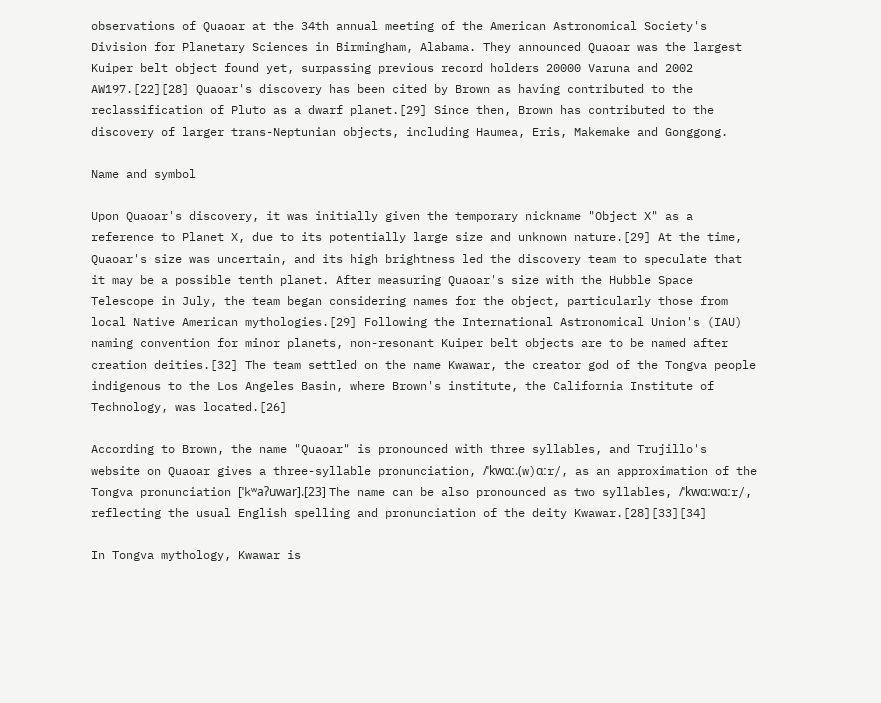observations of Quaoar at the 34th annual meeting of the American Astronomical Society's Division for Planetary Sciences in Birmingham, Alabama. They announced Quaoar was the largest Kuiper belt object found yet, surpassing previous record holders 20000 Varuna and 2002 AW197.[22][28] Quaoar's discovery has been cited by Brown as having contributed to the reclassification of Pluto as a dwarf planet.[29] Since then, Brown has contributed to the discovery of larger trans-Neptunian objects, including Haumea, Eris, Makemake and Gonggong.

Name and symbol

Upon Quaoar's discovery, it was initially given the temporary nickname "Object X" as a reference to Planet X, due to its potentially large size and unknown nature.[29] At the time, Quaoar's size was uncertain, and its high brightness led the discovery team to speculate that it may be a possible tenth planet. After measuring Quaoar's size with the Hubble Space Telescope in July, the team began considering names for the object, particularly those from local Native American mythologies.[29] Following the International Astronomical Union's (IAU) naming convention for minor planets, non-resonant Kuiper belt objects are to be named after creation deities.[32] The team settled on the name Kwawar, the creator god of the Tongva people indigenous to the Los Angeles Basin, where Brown's institute, the California Institute of Technology, was located.[26]

According to Brown, the name "Quaoar" is pronounced with three syllables, and Trujillo's website on Quaoar gives a three-syllable pronunciation, /ˈkwɑː.(w)ɑːr/, as an approximation of the Tongva pronunciation [ˈkʷaʔuwar].[23] The name can be also pronounced as two syllables, /ˈkwɑːwɑːr/, reflecting the usual English spelling and pronunciation of the deity Kwawar.[28][33][34]

In Tongva mythology, Kwawar is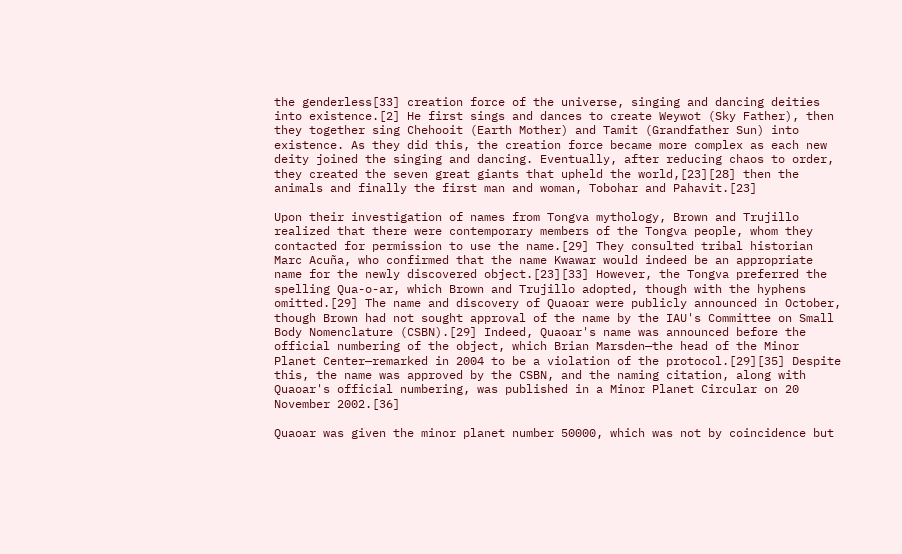the genderless[33] creation force of the universe, singing and dancing deities into existence.[2] He first sings and dances to create Weywot (Sky Father), then they together sing Chehooit (Earth Mother) and Tamit (Grandfather Sun) into existence. As they did this, the creation force became more complex as each new deity joined the singing and dancing. Eventually, after reducing chaos to order, they created the seven great giants that upheld the world,[23][28] then the animals and finally the first man and woman, Tobohar and Pahavit.[23]

Upon their investigation of names from Tongva mythology, Brown and Trujillo realized that there were contemporary members of the Tongva people, whom they contacted for permission to use the name.[29] They consulted tribal historian Marc Acuña, who confirmed that the name Kwawar would indeed be an appropriate name for the newly discovered object.[23][33] However, the Tongva preferred the spelling Qua-o-ar, which Brown and Trujillo adopted, though with the hyphens omitted.[29] The name and discovery of Quaoar were publicly announced in October, though Brown had not sought approval of the name by the IAU's Committee on Small Body Nomenclature (CSBN).[29] Indeed, Quaoar's name was announced before the official numbering of the object, which Brian Marsden—the head of the Minor Planet Center—remarked in 2004 to be a violation of the protocol.[29][35] Despite this, the name was approved by the CSBN, and the naming citation, along with Quaoar's official numbering, was published in a Minor Planet Circular on 20 November 2002.[36]

Quaoar was given the minor planet number 50000, which was not by coincidence but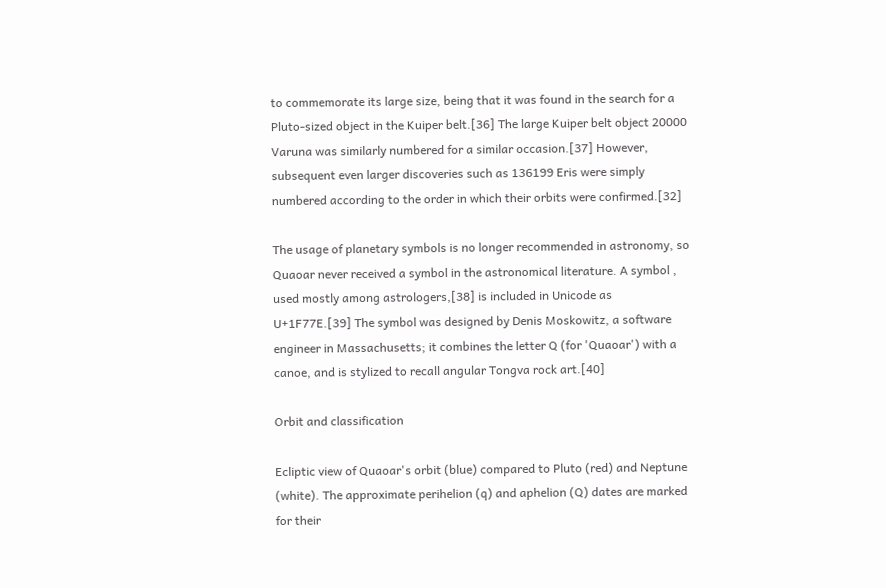to commemorate its large size, being that it was found in the search for a Pluto-sized object in the Kuiper belt.[36] The large Kuiper belt object 20000 Varuna was similarly numbered for a similar occasion.[37] However, subsequent even larger discoveries such as 136199 Eris were simply numbered according to the order in which their orbits were confirmed.[32]

The usage of planetary symbols is no longer recommended in astronomy, so Quaoar never received a symbol in the astronomical literature. A symbol , used mostly among astrologers,[38] is included in Unicode as U+1F77E.[39] The symbol was designed by Denis Moskowitz, a software engineer in Massachusetts; it combines the letter Q (for 'Quaoar') with a canoe, and is stylized to recall angular Tongva rock art.[40]

Orbit and classification

Ecliptic view of Quaoar's orbit (blue) compared to Pluto (red) and Neptune (white). The approximate perihelion (q) and aphelion (Q) dates are marked for their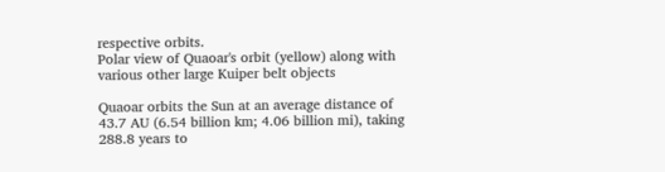respective orbits.
Polar view of Quaoar's orbit (yellow) along with various other large Kuiper belt objects

Quaoar orbits the Sun at an average distance of 43.7 AU (6.54 billion km; 4.06 billion mi), taking 288.8 years to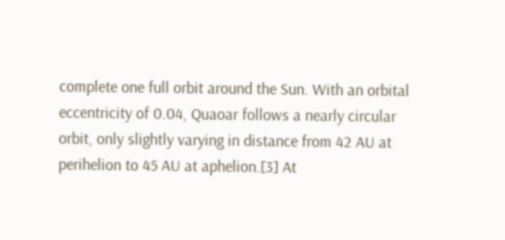complete one full orbit around the Sun. With an orbital eccentricity of 0.04, Quaoar follows a nearly circular orbit, only slightly varying in distance from 42 AU at perihelion to 45 AU at aphelion.[3] At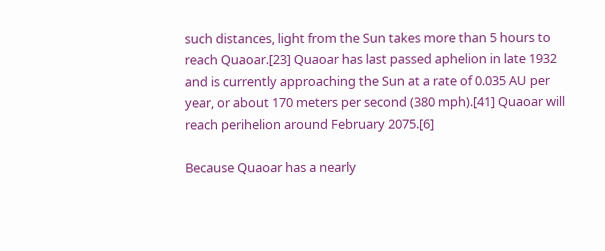such distances, light from the Sun takes more than 5 hours to reach Quaoar.[23] Quaoar has last passed aphelion in late 1932 and is currently approaching the Sun at a rate of 0.035 AU per year, or about 170 meters per second (380 mph).[41] Quaoar will reach perihelion around February 2075.[6]

Because Quaoar has a nearly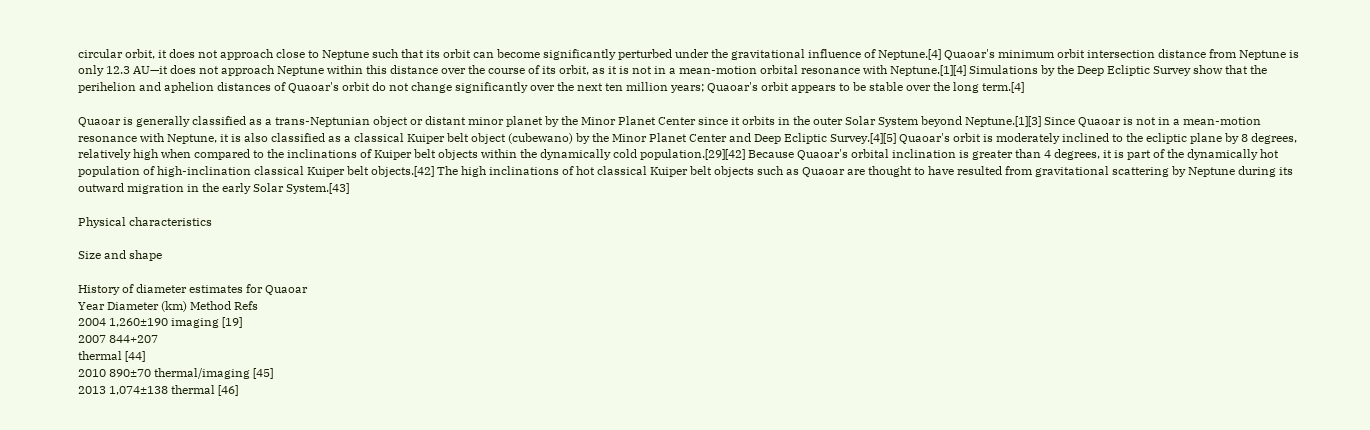circular orbit, it does not approach close to Neptune such that its orbit can become significantly perturbed under the gravitational influence of Neptune.[4] Quaoar's minimum orbit intersection distance from Neptune is only 12.3 AU—it does not approach Neptune within this distance over the course of its orbit, as it is not in a mean-motion orbital resonance with Neptune.[1][4] Simulations by the Deep Ecliptic Survey show that the perihelion and aphelion distances of Quaoar's orbit do not change significantly over the next ten million years; Quaoar's orbit appears to be stable over the long term.[4]

Quaoar is generally classified as a trans-Neptunian object or distant minor planet by the Minor Planet Center since it orbits in the outer Solar System beyond Neptune.[1][3] Since Quaoar is not in a mean-motion resonance with Neptune, it is also classified as a classical Kuiper belt object (cubewano) by the Minor Planet Center and Deep Ecliptic Survey.[4][5] Quaoar's orbit is moderately inclined to the ecliptic plane by 8 degrees, relatively high when compared to the inclinations of Kuiper belt objects within the dynamically cold population.[29][42] Because Quaoar's orbital inclination is greater than 4 degrees, it is part of the dynamically hot population of high-inclination classical Kuiper belt objects.[42] The high inclinations of hot classical Kuiper belt objects such as Quaoar are thought to have resulted from gravitational scattering by Neptune during its outward migration in the early Solar System.[43]

Physical characteristics

Size and shape

History of diameter estimates for Quaoar
Year Diameter (km) Method Refs
2004 1,260±190 imaging [19]
2007 844+207
thermal [44]
2010 890±70 thermal/imaging [45]
2013 1,074±138 thermal [46]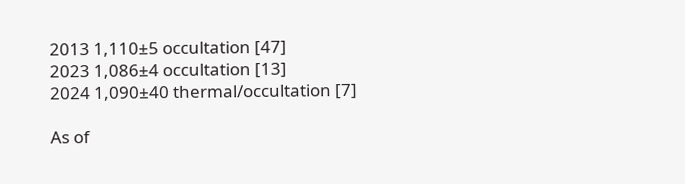2013 1,110±5 occultation [47]
2023 1,086±4 occultation [13]
2024 1,090±40 thermal/occultation [7]

As of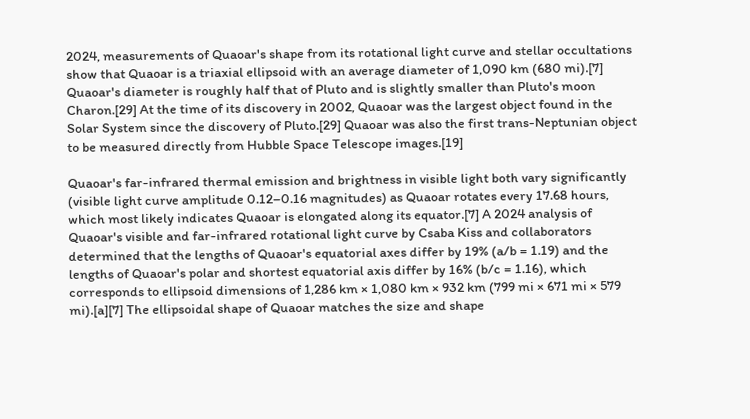2024, measurements of Quaoar's shape from its rotational light curve and stellar occultations show that Quaoar is a triaxial ellipsoid with an average diameter of 1,090 km (680 mi).[7] Quaoar's diameter is roughly half that of Pluto and is slightly smaller than Pluto's moon Charon.[29] At the time of its discovery in 2002, Quaoar was the largest object found in the Solar System since the discovery of Pluto.[29] Quaoar was also the first trans-Neptunian object to be measured directly from Hubble Space Telescope images.[19]

Quaoar's far-infrared thermal emission and brightness in visible light both vary significantly (visible light curve amplitude 0.12–0.16 magnitudes) as Quaoar rotates every 17.68 hours, which most likely indicates Quaoar is elongated along its equator.[7] A 2024 analysis of Quaoar's visible and far-infrared rotational light curve by Csaba Kiss and collaborators determined that the lengths of Quaoar's equatorial axes differ by 19% (a/b = 1.19) and the lengths of Quaoar's polar and shortest equatorial axis differ by 16% (b/c = 1.16), which corresponds to ellipsoid dimensions of 1,286 km × 1,080 km × 932 km (799 mi × 671 mi × 579 mi).[a][7] The ellipsoidal shape of Quaoar matches the size and shape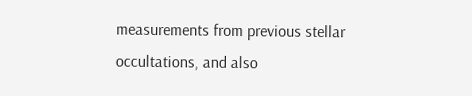measurements from previous stellar occultations, and also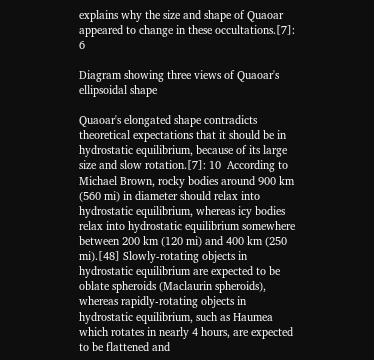explains why the size and shape of Quaoar appeared to change in these occultations.[7]: 6

Diagram showing three views of Quaoar's ellipsoidal shape

Quaoar's elongated shape contradicts theoretical expectations that it should be in hydrostatic equilibrium, because of its large size and slow rotation.[7]: 10  According to Michael Brown, rocky bodies around 900 km (560 mi) in diameter should relax into hydrostatic equilibrium, whereas icy bodies relax into hydrostatic equilibrium somewhere between 200 km (120 mi) and 400 km (250 mi).[48] Slowly-rotating objects in hydrostatic equilibrium are expected to be oblate spheroids (Maclaurin spheroids), whereas rapidly-rotating objects in hydrostatic equilibrium, such as Haumea which rotates in nearly 4 hours, are expected to be flattened and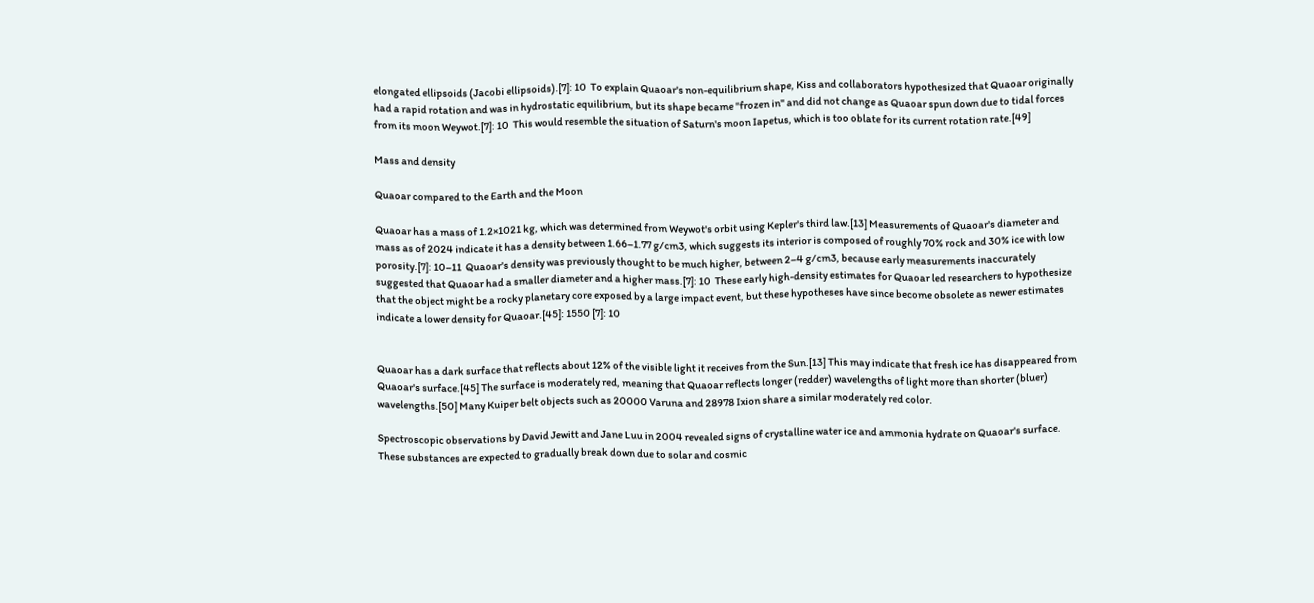elongated ellipsoids (Jacobi ellipsoids).[7]: 10  To explain Quaoar's non-equilibrium shape, Kiss and collaborators hypothesized that Quaoar originally had a rapid rotation and was in hydrostatic equilibrium, but its shape became "frozen in" and did not change as Quaoar spun down due to tidal forces from its moon Weywot.[7]: 10  This would resemble the situation of Saturn's moon Iapetus, which is too oblate for its current rotation rate.[49]

Mass and density

Quaoar compared to the Earth and the Moon

Quaoar has a mass of 1.2×1021 kg, which was determined from Weywot's orbit using Kepler's third law.[13] Measurements of Quaoar's diameter and mass as of 2024 indicate it has a density between 1.66–1.77 g/cm3, which suggests its interior is composed of roughly 70% rock and 30% ice with low porosity.[7]: 10–11  Quaoar's density was previously thought to be much higher, between 2–4 g/cm3, because early measurements inaccurately suggested that Quaoar had a smaller diameter and a higher mass.[7]: 10  These early high-density estimates for Quaoar led researchers to hypothesize that the object might be a rocky planetary core exposed by a large impact event, but these hypotheses have since become obsolete as newer estimates indicate a lower density for Quaoar.[45]: 1550 [7]: 10


Quaoar has a dark surface that reflects about 12% of the visible light it receives from the Sun.[13] This may indicate that fresh ice has disappeared from Quaoar's surface.[45] The surface is moderately red, meaning that Quaoar reflects longer (redder) wavelengths of light more than shorter (bluer) wavelengths.[50] Many Kuiper belt objects such as 20000 Varuna and 28978 Ixion share a similar moderately red color.

Spectroscopic observations by David Jewitt and Jane Luu in 2004 revealed signs of crystalline water ice and ammonia hydrate on Quaoar's surface. These substances are expected to gradually break down due to solar and cosmic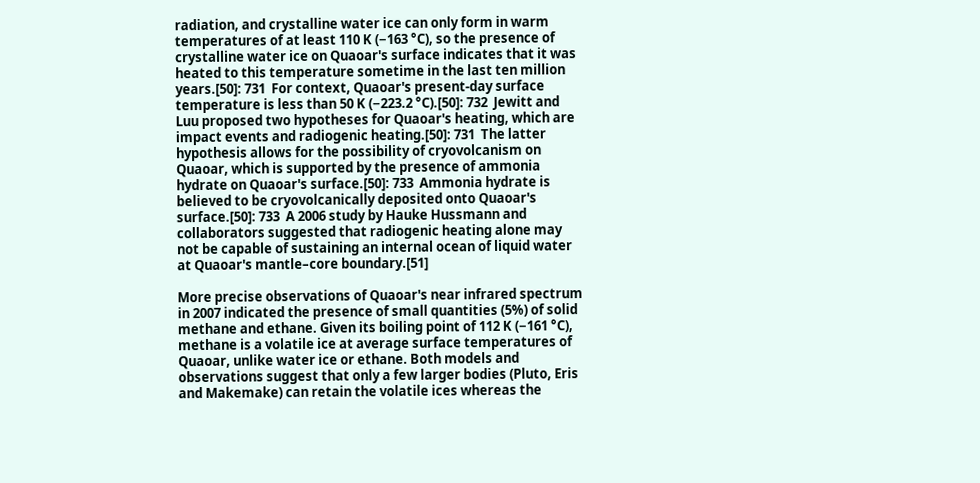radiation, and crystalline water ice can only form in warm temperatures of at least 110 K (−163 °C), so the presence of crystalline water ice on Quaoar's surface indicates that it was heated to this temperature sometime in the last ten million years.[50]: 731  For context, Quaoar's present-day surface temperature is less than 50 K (−223.2 °C).[50]: 732  Jewitt and Luu proposed two hypotheses for Quaoar's heating, which are impact events and radiogenic heating.[50]: 731  The latter hypothesis allows for the possibility of cryovolcanism on Quaoar, which is supported by the presence of ammonia hydrate on Quaoar's surface.[50]: 733  Ammonia hydrate is believed to be cryovolcanically deposited onto Quaoar's surface.[50]: 733  A 2006 study by Hauke Hussmann and collaborators suggested that radiogenic heating alone may not be capable of sustaining an internal ocean of liquid water at Quaoar's mantle–core boundary.[51]

More precise observations of Quaoar's near infrared spectrum in 2007 indicated the presence of small quantities (5%) of solid methane and ethane. Given its boiling point of 112 K (−161 °C), methane is a volatile ice at average surface temperatures of Quaoar, unlike water ice or ethane. Both models and observations suggest that only a few larger bodies (Pluto, Eris and Makemake) can retain the volatile ices whereas the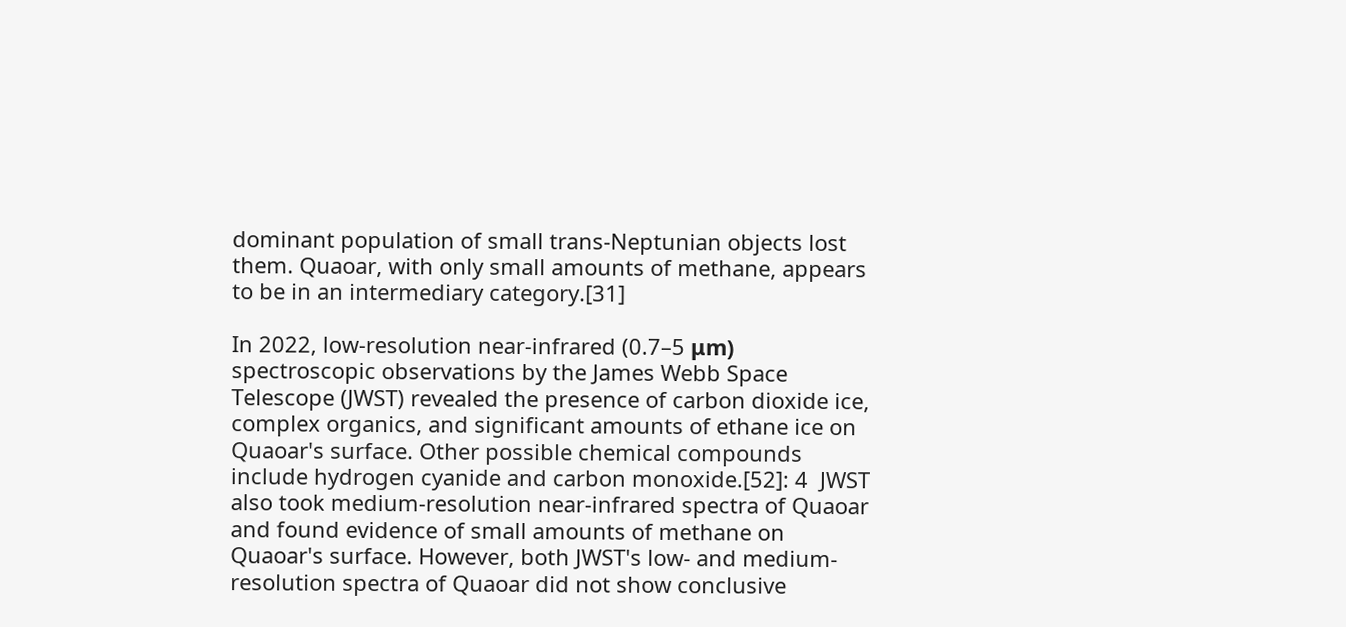dominant population of small trans-Neptunian objects lost them. Quaoar, with only small amounts of methane, appears to be in an intermediary category.[31]

In 2022, low-resolution near-infrared (0.7–5 μm) spectroscopic observations by the James Webb Space Telescope (JWST) revealed the presence of carbon dioxide ice, complex organics, and significant amounts of ethane ice on Quaoar's surface. Other possible chemical compounds include hydrogen cyanide and carbon monoxide.[52]: 4  JWST also took medium-resolution near-infrared spectra of Quaoar and found evidence of small amounts of methane on Quaoar's surface. However, both JWST's low- and medium-resolution spectra of Quaoar did not show conclusive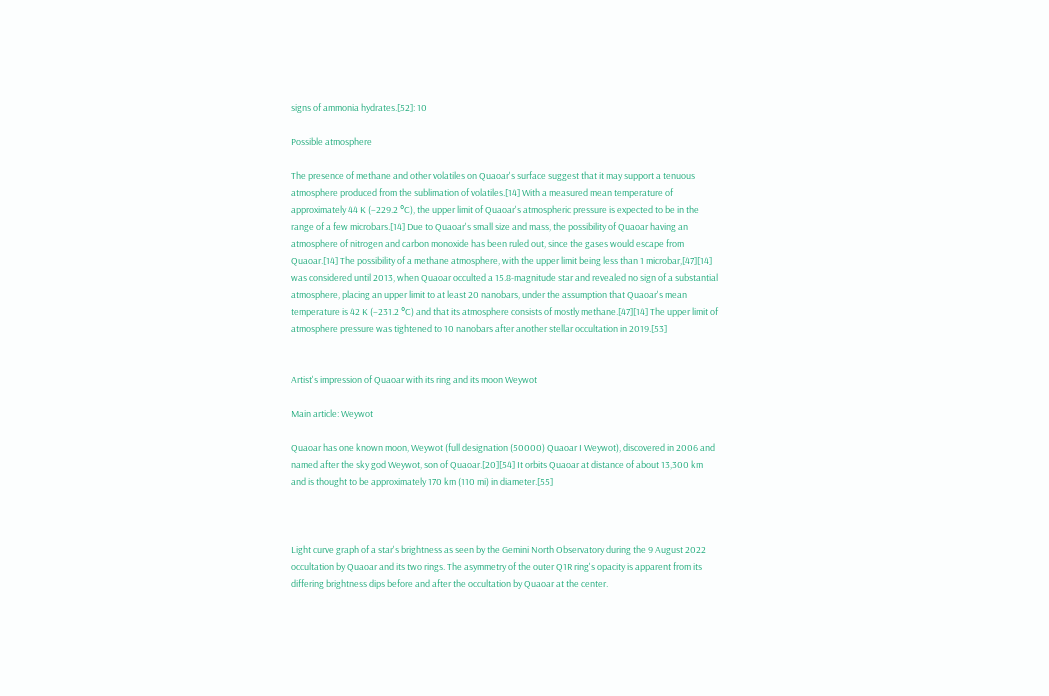signs of ammonia hydrates.[52]: 10

Possible atmosphere

The presence of methane and other volatiles on Quaoar's surface suggest that it may support a tenuous atmosphere produced from the sublimation of volatiles.[14] With a measured mean temperature of approximately 44 K (−229.2 °C), the upper limit of Quaoar's atmospheric pressure is expected to be in the range of a few microbars.[14] Due to Quaoar's small size and mass, the possibility of Quaoar having an atmosphere of nitrogen and carbon monoxide has been ruled out, since the gases would escape from Quaoar.[14] The possibility of a methane atmosphere, with the upper limit being less than 1 microbar,[47][14] was considered until 2013, when Quaoar occulted a 15.8-magnitude star and revealed no sign of a substantial atmosphere, placing an upper limit to at least 20 nanobars, under the assumption that Quaoar's mean temperature is 42 K (−231.2 °C) and that its atmosphere consists of mostly methane.[47][14] The upper limit of atmosphere pressure was tightened to 10 nanobars after another stellar occultation in 2019.[53]


Artist's impression of Quaoar with its ring and its moon Weywot

Main article: Weywot

Quaoar has one known moon, Weywot (full designation (50000) Quaoar I Weywot), discovered in 2006 and named after the sky god Weywot, son of Quaoar.[20][54] It orbits Quaoar at distance of about 13,300 km and is thought to be approximately 170 km (110 mi) in diameter.[55]



Light curve graph of a star's brightness as seen by the Gemini North Observatory during the 9 August 2022 occultation by Quaoar and its two rings. The asymmetry of the outer Q1R ring's opacity is apparent from its differing brightness dips before and after the occultation by Quaoar at the center.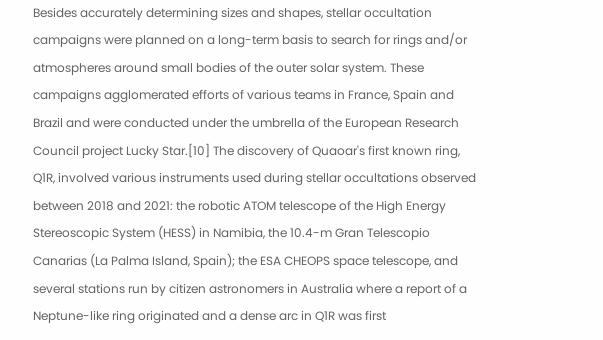Besides accurately determining sizes and shapes, stellar occultation campaigns were planned on a long-term basis to search for rings and/or atmospheres around small bodies of the outer solar system. These campaigns agglomerated efforts of various teams in France, Spain and Brazil and were conducted under the umbrella of the European Research Council project Lucky Star.[10] The discovery of Quaoar's first known ring, Q1R, involved various instruments used during stellar occultations observed between 2018 and 2021: the robotic ATOM telescope of the High Energy Stereoscopic System (HESS) in Namibia, the 10.4-m Gran Telescopio Canarias (La Palma Island, Spain); the ESA CHEOPS space telescope, and several stations run by citizen astronomers in Australia where a report of a Neptune-like ring originated and a dense arc in Q1R was first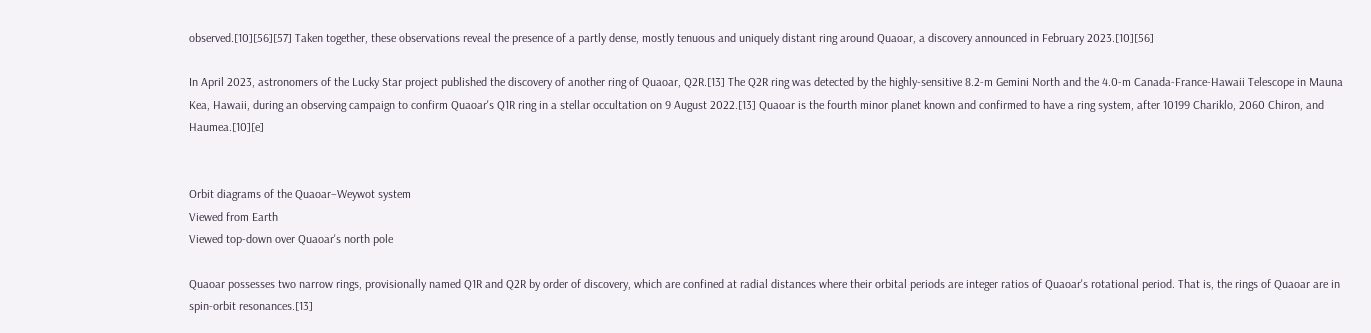observed.[10][56][57] Taken together, these observations reveal the presence of a partly dense, mostly tenuous and uniquely distant ring around Quaoar, a discovery announced in February 2023.[10][56]

In April 2023, astronomers of the Lucky Star project published the discovery of another ring of Quaoar, Q2R.[13] The Q2R ring was detected by the highly-sensitive 8.2-m Gemini North and the 4.0-m Canada-France-Hawaii Telescope in Mauna Kea, Hawaii, during an observing campaign to confirm Quaoar's Q1R ring in a stellar occultation on 9 August 2022.[13] Quaoar is the fourth minor planet known and confirmed to have a ring system, after 10199 Chariklo, 2060 Chiron, and Haumea.[10][e]


Orbit diagrams of the Quaoar–Weywot system
Viewed from Earth
Viewed top-down over Quaoar's north pole

Quaoar possesses two narrow rings, provisionally named Q1R and Q2R by order of discovery, which are confined at radial distances where their orbital periods are integer ratios of Quaoar's rotational period. That is, the rings of Quaoar are in spin-orbit resonances.[13]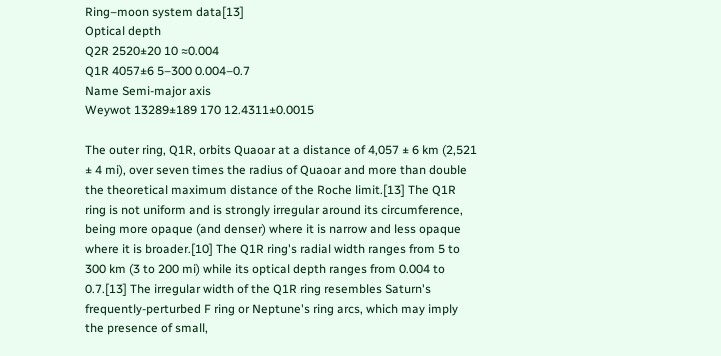Ring–moon system data[13]
Optical depth
Q2R 2520±20 10 ≈0.004
Q1R 4057±6 5–300 0.004–0.7
Name Semi-major axis
Weywot 13289±189 170 12.4311±0.0015

The outer ring, Q1R, orbits Quaoar at a distance of 4,057 ± 6 km (2,521 ± 4 mi), over seven times the radius of Quaoar and more than double the theoretical maximum distance of the Roche limit.[13] The Q1R ring is not uniform and is strongly irregular around its circumference, being more opaque (and denser) where it is narrow and less opaque where it is broader.[10] The Q1R ring's radial width ranges from 5 to 300 km (3 to 200 mi) while its optical depth ranges from 0.004 to 0.7.[13] The irregular width of the Q1R ring resembles Saturn's frequently-perturbed F ring or Neptune's ring arcs, which may imply the presence of small,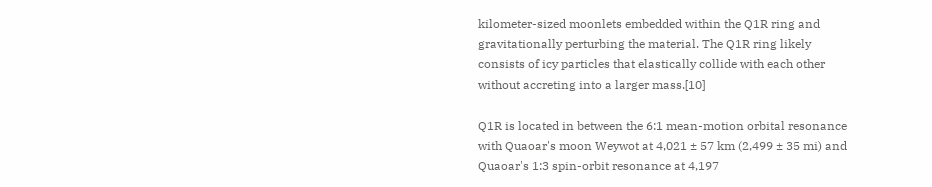kilometer-sized moonlets embedded within the Q1R ring and gravitationally perturbing the material. The Q1R ring likely consists of icy particles that elastically collide with each other without accreting into a larger mass.[10]

Q1R is located in between the 6:1 mean-motion orbital resonance with Quaoar's moon Weywot at 4,021 ± 57 km (2,499 ± 35 mi) and Quaoar's 1:3 spin-orbit resonance at 4,197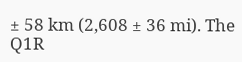± 58 km (2,608 ± 36 mi). The Q1R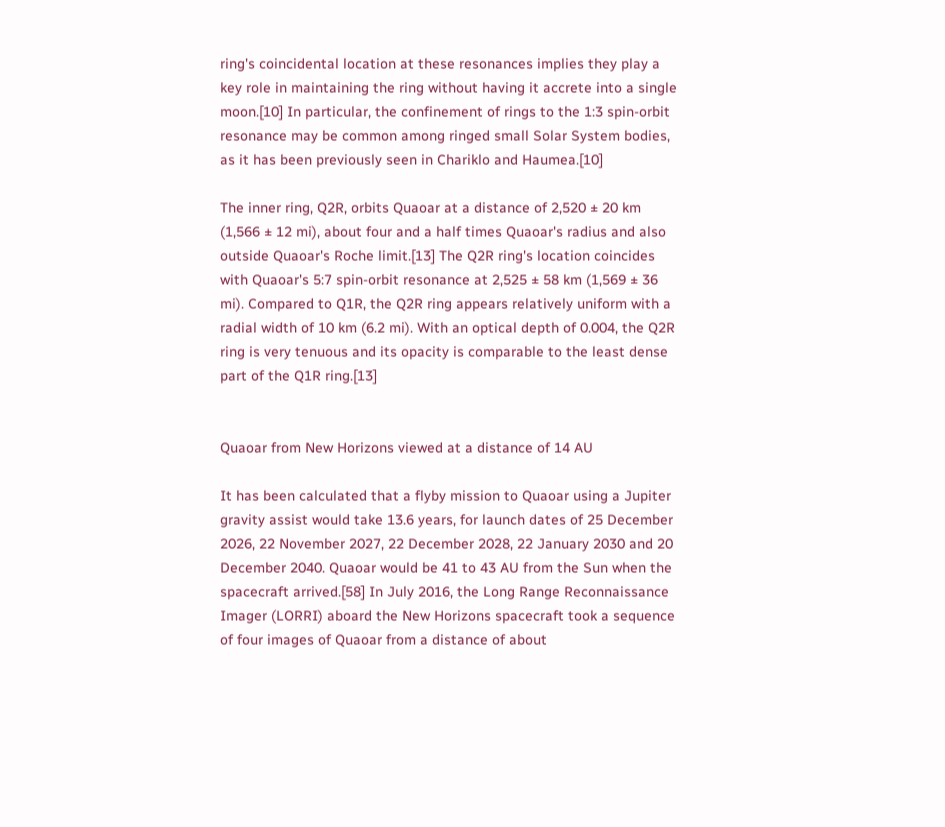ring's coincidental location at these resonances implies they play a key role in maintaining the ring without having it accrete into a single moon.[10] In particular, the confinement of rings to the 1:3 spin-orbit resonance may be common among ringed small Solar System bodies, as it has been previously seen in Chariklo and Haumea.[10]

The inner ring, Q2R, orbits Quaoar at a distance of 2,520 ± 20 km (1,566 ± 12 mi), about four and a half times Quaoar's radius and also outside Quaoar's Roche limit.[13] The Q2R ring's location coincides with Quaoar's 5:7 spin-orbit resonance at 2,525 ± 58 km (1,569 ± 36 mi). Compared to Q1R, the Q2R ring appears relatively uniform with a radial width of 10 km (6.2 mi). With an optical depth of 0.004, the Q2R ring is very tenuous and its opacity is comparable to the least dense part of the Q1R ring.[13]


Quaoar from New Horizons viewed at a distance of 14 AU

It has been calculated that a flyby mission to Quaoar using a Jupiter gravity assist would take 13.6 years, for launch dates of 25 December 2026, 22 November 2027, 22 December 2028, 22 January 2030 and 20 December 2040. Quaoar would be 41 to 43 AU from the Sun when the spacecraft arrived.[58] In July 2016, the Long Range Reconnaissance Imager (LORRI) aboard the New Horizons spacecraft took a sequence of four images of Quaoar from a distance of about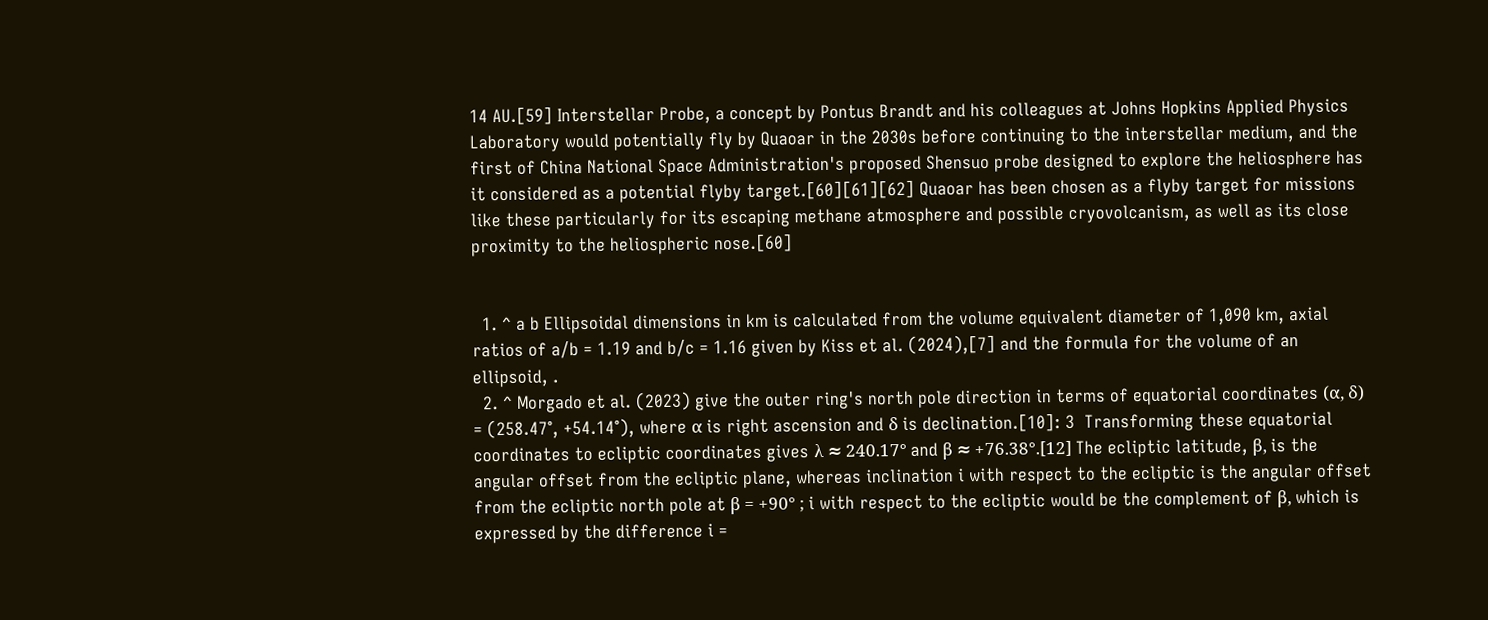14 AU.[59] Interstellar Probe, a concept by Pontus Brandt and his colleagues at Johns Hopkins Applied Physics Laboratory would potentially fly by Quaoar in the 2030s before continuing to the interstellar medium, and the first of China National Space Administration's proposed Shensuo probe designed to explore the heliosphere has it considered as a potential flyby target.[60][61][62] Quaoar has been chosen as a flyby target for missions like these particularly for its escaping methane atmosphere and possible cryovolcanism, as well as its close proximity to the heliospheric nose.[60]


  1. ^ a b Ellipsoidal dimensions in km is calculated from the volume equivalent diameter of 1,090 km, axial ratios of a/b = 1.19 and b/c = 1.16 given by Kiss et al. (2024),[7] and the formula for the volume of an ellipsoid, .
  2. ^ Morgado et al. (2023) give the outer ring's north pole direction in terms of equatorial coordinates (α, δ) = (258.47°, +54.14°), where α is right ascension and δ is declination.[10]: 3  Transforming these equatorial coordinates to ecliptic coordinates gives λ ≈ 240.17° and β ≈ +76.38°.[12] The ecliptic latitude, β, is the angular offset from the ecliptic plane, whereas inclination i with respect to the ecliptic is the angular offset from the ecliptic north pole at β = +90° ; i with respect to the ecliptic would be the complement of β, which is expressed by the difference i =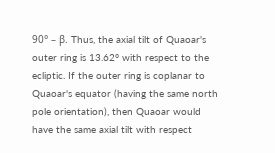90° – β. Thus, the axial tilt of Quaoar's outer ring is 13.62° with respect to the ecliptic. If the outer ring is coplanar to Quaoar's equator (having the same north pole orientation), then Quaoar would have the same axial tilt with respect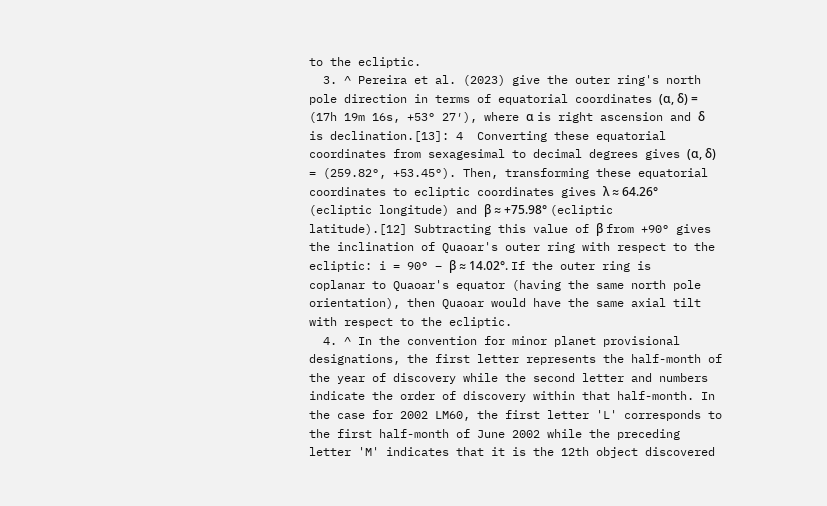to the ecliptic.
  3. ^ Pereira et al. (2023) give the outer ring's north pole direction in terms of equatorial coordinates (α, δ) = (17h 19m 16s, +53° 27′), where α is right ascension and δ is declination.[13]: 4  Converting these equatorial coordinates from sexagesimal to decimal degrees gives (α, δ) = (259.82°, +53.45°). Then, transforming these equatorial coordinates to ecliptic coordinates gives λ ≈ 64.26° (ecliptic longitude) and β ≈ +75.98° (ecliptic latitude).[12] Subtracting this value of β from +90° gives the inclination of Quaoar's outer ring with respect to the ecliptic: i = 90° – β ≈ 14.02°. If the outer ring is coplanar to Quaoar's equator (having the same north pole orientation), then Quaoar would have the same axial tilt with respect to the ecliptic.
  4. ^ In the convention for minor planet provisional designations, the first letter represents the half-month of the year of discovery while the second letter and numbers indicate the order of discovery within that half-month. In the case for 2002 LM60, the first letter 'L' corresponds to the first half-month of June 2002 while the preceding letter 'M' indicates that it is the 12th object discovered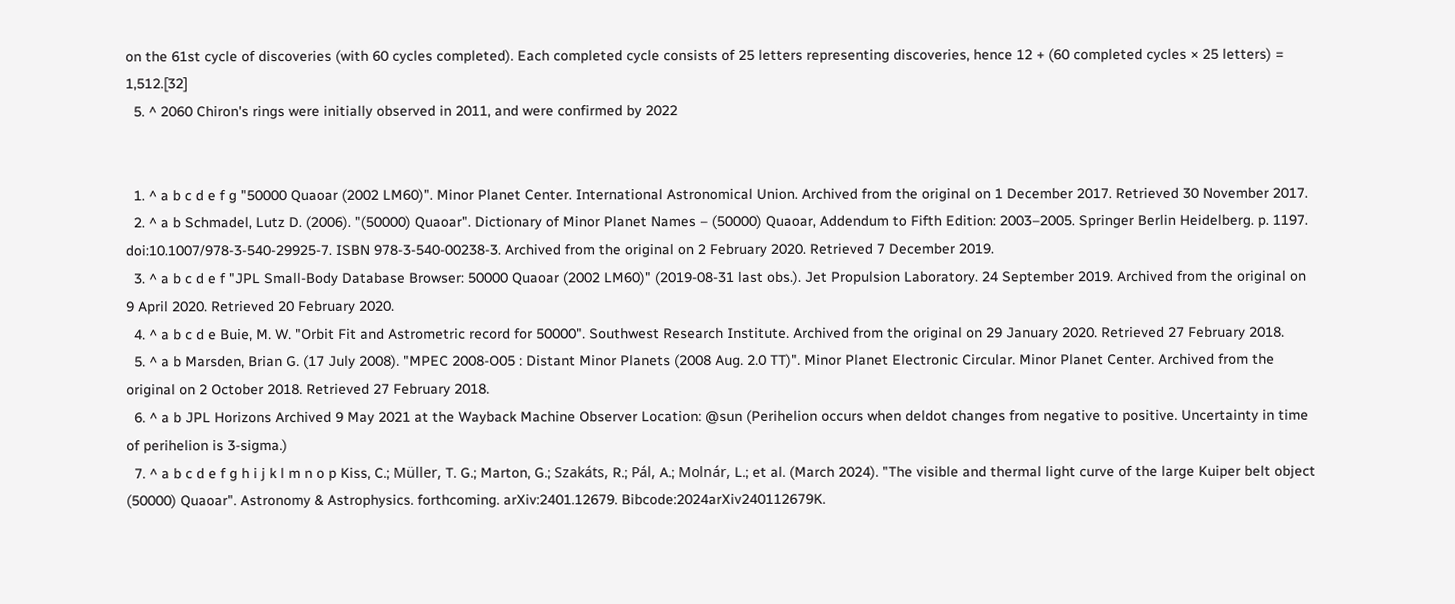on the 61st cycle of discoveries (with 60 cycles completed). Each completed cycle consists of 25 letters representing discoveries, hence 12 + (60 completed cycles × 25 letters) = 1,512.[32]
  5. ^ 2060 Chiron's rings were initially observed in 2011, and were confirmed by 2022


  1. ^ a b c d e f g "50000 Quaoar (2002 LM60)". Minor Planet Center. International Astronomical Union. Archived from the original on 1 December 2017. Retrieved 30 November 2017.
  2. ^ a b Schmadel, Lutz D. (2006). "(50000) Quaoar". Dictionary of Minor Planet Names – (50000) Quaoar, Addendum to Fifth Edition: 2003–2005. Springer Berlin Heidelberg. p. 1197. doi:10.1007/978-3-540-29925-7. ISBN 978-3-540-00238-3. Archived from the original on 2 February 2020. Retrieved 7 December 2019.
  3. ^ a b c d e f "JPL Small-Body Database Browser: 50000 Quaoar (2002 LM60)" (2019-08-31 last obs.). Jet Propulsion Laboratory. 24 September 2019. Archived from the original on 9 April 2020. Retrieved 20 February 2020.
  4. ^ a b c d e Buie, M. W. "Orbit Fit and Astrometric record for 50000". Southwest Research Institute. Archived from the original on 29 January 2020. Retrieved 27 February 2018.
  5. ^ a b Marsden, Brian G. (17 July 2008). "MPEC 2008-O05 : Distant Minor Planets (2008 Aug. 2.0 TT)". Minor Planet Electronic Circular. Minor Planet Center. Archived from the original on 2 October 2018. Retrieved 27 February 2018.
  6. ^ a b JPL Horizons Archived 9 May 2021 at the Wayback Machine Observer Location: @sun (Perihelion occurs when deldot changes from negative to positive. Uncertainty in time of perihelion is 3-sigma.)
  7. ^ a b c d e f g h i j k l m n o p Kiss, C.; Müller, T. G.; Marton, G.; Szakáts, R.; Pál, A.; Molnár, L.; et al. (March 2024). "The visible and thermal light curve of the large Kuiper belt object (50000) Quaoar". Astronomy & Astrophysics. forthcoming. arXiv:2401.12679. Bibcode:2024arXiv240112679K.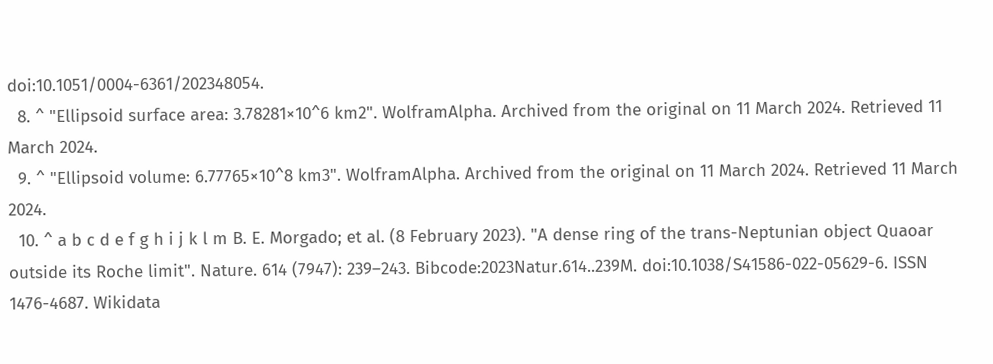doi:10.1051/0004-6361/202348054.
  8. ^ "Ellipsoid surface area: 3.78281×10^6 km2". WolframAlpha. Archived from the original on 11 March 2024. Retrieved 11 March 2024.
  9. ^ "Ellipsoid volume: 6.77765×10^8 km3". WolframAlpha. Archived from the original on 11 March 2024. Retrieved 11 March 2024.
  10. ^ a b c d e f g h i j k l m B. E. Morgado; et al. (8 February 2023). "A dense ring of the trans-Neptunian object Quaoar outside its Roche limit". Nature. 614 (7947): 239–243. Bibcode:2023Natur.614..239M. doi:10.1038/S41586-022-05629-6. ISSN 1476-4687. Wikidata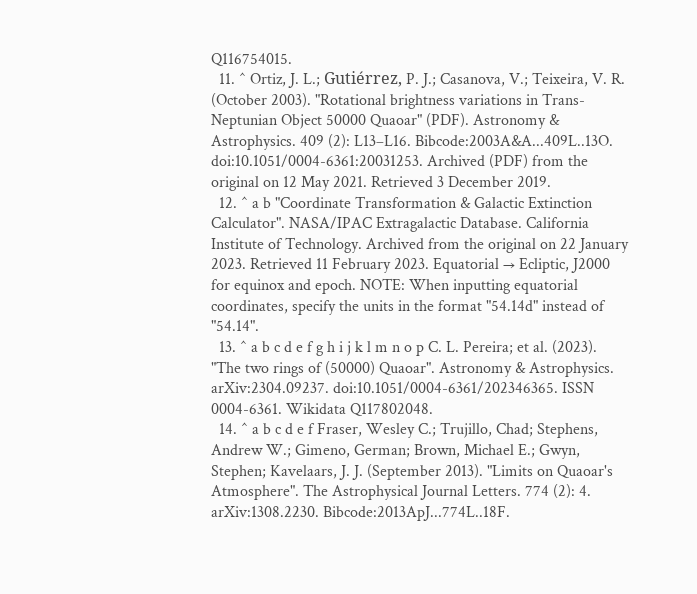Q116754015.
  11. ^ Ortiz, J. L.; Gutiérrez, P. J.; Casanova, V.; Teixeira, V. R. (October 2003). "Rotational brightness variations in Trans-Neptunian Object 50000 Quaoar" (PDF). Astronomy & Astrophysics. 409 (2): L13–L16. Bibcode:2003A&A...409L..13O. doi:10.1051/0004-6361:20031253. Archived (PDF) from the original on 12 May 2021. Retrieved 3 December 2019.
  12. ^ a b "Coordinate Transformation & Galactic Extinction Calculator". NASA/IPAC Extragalactic Database. California Institute of Technology. Archived from the original on 22 January 2023. Retrieved 11 February 2023. Equatorial → Ecliptic, J2000 for equinox and epoch. NOTE: When inputting equatorial coordinates, specify the units in the format "54.14d" instead of "54.14".
  13. ^ a b c d e f g h i j k l m n o p C. L. Pereira; et al. (2023). "The two rings of (50000) Quaoar". Astronomy & Astrophysics. arXiv:2304.09237. doi:10.1051/0004-6361/202346365. ISSN 0004-6361. Wikidata Q117802048.
  14. ^ a b c d e f Fraser, Wesley C.; Trujillo, Chad; Stephens, Andrew W.; Gimeno, German; Brown, Michael E.; Gwyn, Stephen; Kavelaars, J. J. (September 2013). "Limits on Quaoar's Atmosphere". The Astrophysical Journal Letters. 774 (2): 4. arXiv:1308.2230. Bibcode:2013ApJ...774L..18F.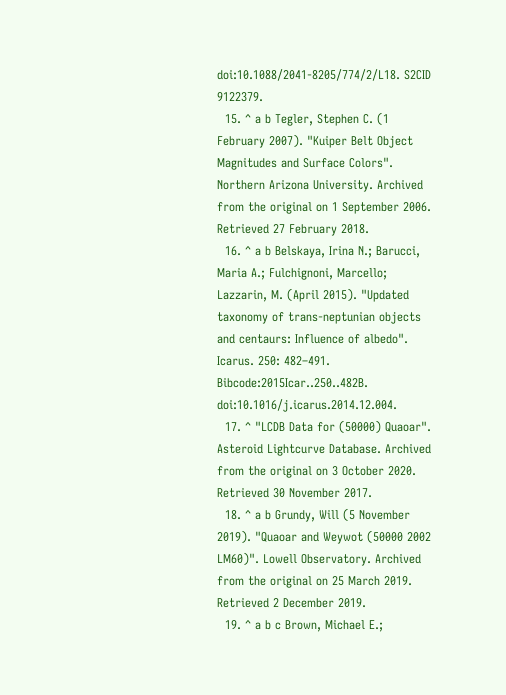doi:10.1088/2041-8205/774/2/L18. S2CID 9122379.
  15. ^ a b Tegler, Stephen C. (1 February 2007). "Kuiper Belt Object Magnitudes and Surface Colors". Northern Arizona University. Archived from the original on 1 September 2006. Retrieved 27 February 2018.
  16. ^ a b Belskaya, Irina N.; Barucci, Maria A.; Fulchignoni, Marcello; Lazzarin, M. (April 2015). "Updated taxonomy of trans-neptunian objects and centaurs: Influence of albedo". Icarus. 250: 482–491. Bibcode:2015Icar..250..482B. doi:10.1016/j.icarus.2014.12.004.
  17. ^ "LCDB Data for (50000) Quaoar". Asteroid Lightcurve Database. Archived from the original on 3 October 2020. Retrieved 30 November 2017.
  18. ^ a b Grundy, Will (5 November 2019). "Quaoar and Weywot (50000 2002 LM60)". Lowell Observatory. Archived from the original on 25 March 2019. Retrieved 2 December 2019.
  19. ^ a b c Brown, Michael E.;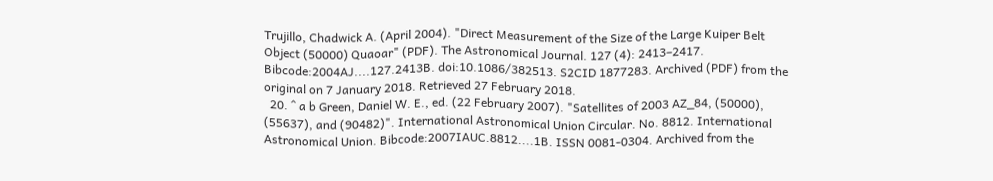Trujillo, Chadwick A. (April 2004). "Direct Measurement of the Size of the Large Kuiper Belt Object (50000) Quaoar" (PDF). The Astronomical Journal. 127 (4): 2413–2417. Bibcode:2004AJ....127.2413B. doi:10.1086/382513. S2CID 1877283. Archived (PDF) from the original on 7 January 2018. Retrieved 27 February 2018.
  20. ^ a b Green, Daniel W. E., ed. (22 February 2007). "Satellites of 2003 AZ_84, (50000), (55637), and (90482)". International Astronomical Union Circular. No. 8812. International Astronomical Union. Bibcode:2007IAUC.8812....1B. ISSN 0081-0304. Archived from the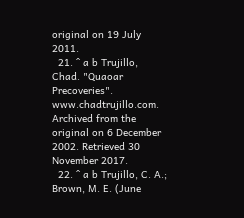original on 19 July 2011.
  21. ^ a b Trujillo, Chad. "Quaoar Precoveries". www.chadtrujillo.com. Archived from the original on 6 December 2002. Retrieved 30 November 2017.
  22. ^ a b Trujillo, C. A.; Brown, M. E. (June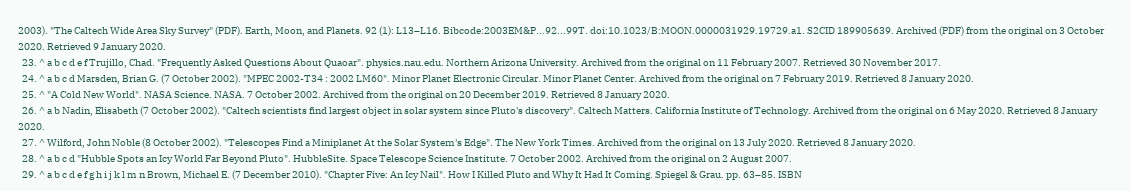2003). "The Caltech Wide Area Sky Survey" (PDF). Earth, Moon, and Planets. 92 (1): L13–L16. Bibcode:2003EM&P...92...99T. doi:10.1023/B:MOON.0000031929.19729.a1. S2CID 189905639. Archived (PDF) from the original on 3 October 2020. Retrieved 9 January 2020.
  23. ^ a b c d e f Trujillo, Chad. "Frequently Asked Questions About Quaoar". physics.nau.edu. Northern Arizona University. Archived from the original on 11 February 2007. Retrieved 30 November 2017.
  24. ^ a b c d Marsden, Brian G. (7 October 2002). "MPEC 2002-T34 : 2002 LM60". Minor Planet Electronic Circular. Minor Planet Center. Archived from the original on 7 February 2019. Retrieved 8 January 2020.
  25. ^ "A Cold New World". NASA Science. NASA. 7 October 2002. Archived from the original on 20 December 2019. Retrieved 8 January 2020.
  26. ^ a b Nadin, Elisabeth (7 October 2002). "Caltech scientists find largest object in solar system since Pluto's discovery". Caltech Matters. California Institute of Technology. Archived from the original on 6 May 2020. Retrieved 8 January 2020.
  27. ^ Wilford, John Noble (8 October 2002). "Telescopes Find a Miniplanet At the Solar System's Edge". The New York Times. Archived from the original on 13 July 2020. Retrieved 8 January 2020.
  28. ^ a b c d "Hubble Spots an Icy World Far Beyond Pluto". HubbleSite. Space Telescope Science Institute. 7 October 2002. Archived from the original on 2 August 2007.
  29. ^ a b c d e f g h i j k l m n Brown, Michael E. (7 December 2010). "Chapter Five: An Icy Nail". How I Killed Pluto and Why It Had It Coming. Spiegel & Grau. pp. 63–85. ISBN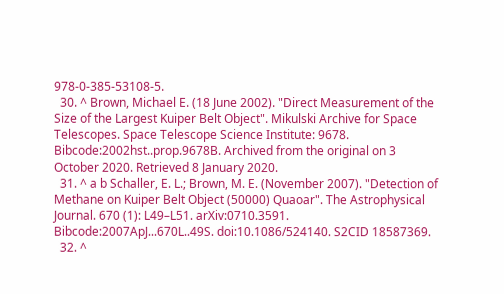978-0-385-53108-5.
  30. ^ Brown, Michael E. (18 June 2002). "Direct Measurement of the Size of the Largest Kuiper Belt Object". Mikulski Archive for Space Telescopes. Space Telescope Science Institute: 9678. Bibcode:2002hst..prop.9678B. Archived from the original on 3 October 2020. Retrieved 8 January 2020.
  31. ^ a b Schaller, E. L.; Brown, M. E. (November 2007). "Detection of Methane on Kuiper Belt Object (50000) Quaoar". The Astrophysical Journal. 670 (1): L49–L51. arXiv:0710.3591. Bibcode:2007ApJ...670L..49S. doi:10.1086/524140. S2CID 18587369.
  32. ^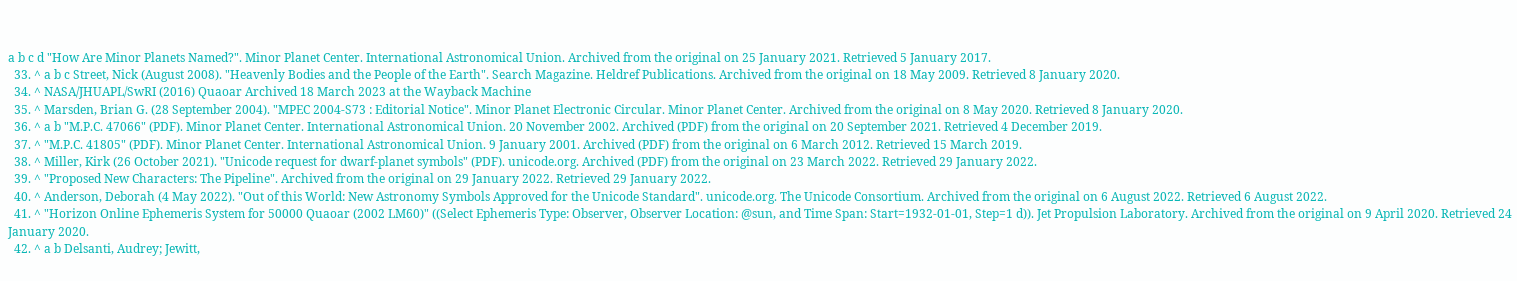a b c d "How Are Minor Planets Named?". Minor Planet Center. International Astronomical Union. Archived from the original on 25 January 2021. Retrieved 5 January 2017.
  33. ^ a b c Street, Nick (August 2008). "Heavenly Bodies and the People of the Earth". Search Magazine. Heldref Publications. Archived from the original on 18 May 2009. Retrieved 8 January 2020.
  34. ^ NASA/JHUAPL/SwRI (2016) Quaoar Archived 18 March 2023 at the Wayback Machine
  35. ^ Marsden, Brian G. (28 September 2004). "MPEC 2004-S73 : Editorial Notice". Minor Planet Electronic Circular. Minor Planet Center. Archived from the original on 8 May 2020. Retrieved 8 January 2020.
  36. ^ a b "M.P.C. 47066" (PDF). Minor Planet Center. International Astronomical Union. 20 November 2002. Archived (PDF) from the original on 20 September 2021. Retrieved 4 December 2019.
  37. ^ "M.P.C. 41805" (PDF). Minor Planet Center. International Astronomical Union. 9 January 2001. Archived (PDF) from the original on 6 March 2012. Retrieved 15 March 2019.
  38. ^ Miller, Kirk (26 October 2021). "Unicode request for dwarf-planet symbols" (PDF). unicode.org. Archived (PDF) from the original on 23 March 2022. Retrieved 29 January 2022.
  39. ^ "Proposed New Characters: The Pipeline". Archived from the original on 29 January 2022. Retrieved 29 January 2022.
  40. ^ Anderson, Deborah (4 May 2022). "Out of this World: New Astronomy Symbols Approved for the Unicode Standard". unicode.org. The Unicode Consortium. Archived from the original on 6 August 2022. Retrieved 6 August 2022.
  41. ^ "Horizon Online Ephemeris System for 50000 Quaoar (2002 LM60)" ((Select Ephemeris Type: Observer, Observer Location: @sun, and Time Span: Start=1932-01-01, Step=1 d)). Jet Propulsion Laboratory. Archived from the original on 9 April 2020. Retrieved 24 January 2020.
  42. ^ a b Delsanti, Audrey; Jewitt,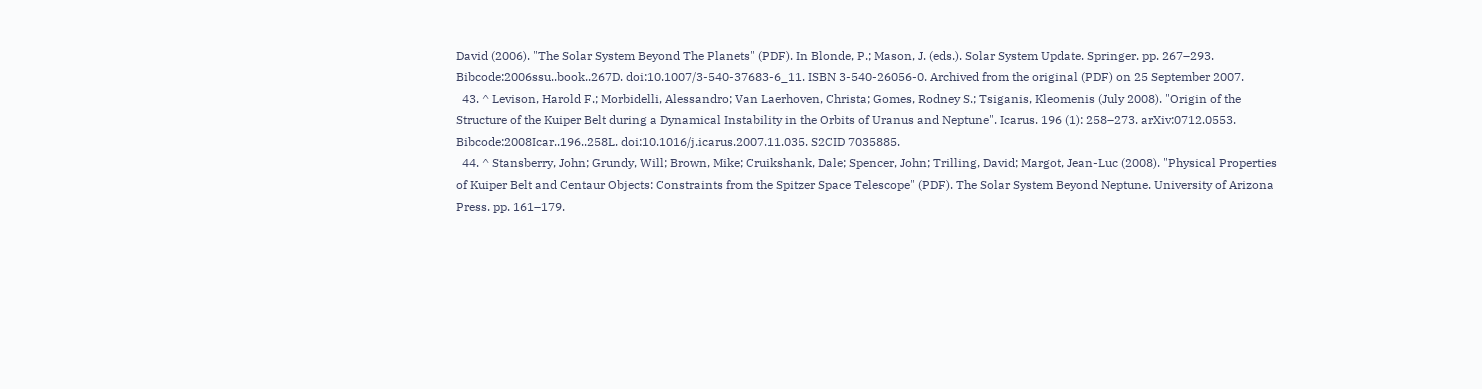David (2006). "The Solar System Beyond The Planets" (PDF). In Blonde, P.; Mason, J. (eds.). Solar System Update. Springer. pp. 267–293. Bibcode:2006ssu..book..267D. doi:10.1007/3-540-37683-6_11. ISBN 3-540-26056-0. Archived from the original (PDF) on 25 September 2007.
  43. ^ Levison, Harold F.; Morbidelli, Alessandro; Van Laerhoven, Christa; Gomes, Rodney S.; Tsiganis, Kleomenis (July 2008). "Origin of the Structure of the Kuiper Belt during a Dynamical Instability in the Orbits of Uranus and Neptune". Icarus. 196 (1): 258–273. arXiv:0712.0553. Bibcode:2008Icar..196..258L. doi:10.1016/j.icarus.2007.11.035. S2CID 7035885.
  44. ^ Stansberry, John; Grundy, Will; Brown, Mike; Cruikshank, Dale; Spencer, John; Trilling, David; Margot, Jean-Luc (2008). "Physical Properties of Kuiper Belt and Centaur Objects: Constraints from the Spitzer Space Telescope" (PDF). The Solar System Beyond Neptune. University of Arizona Press. pp. 161–179.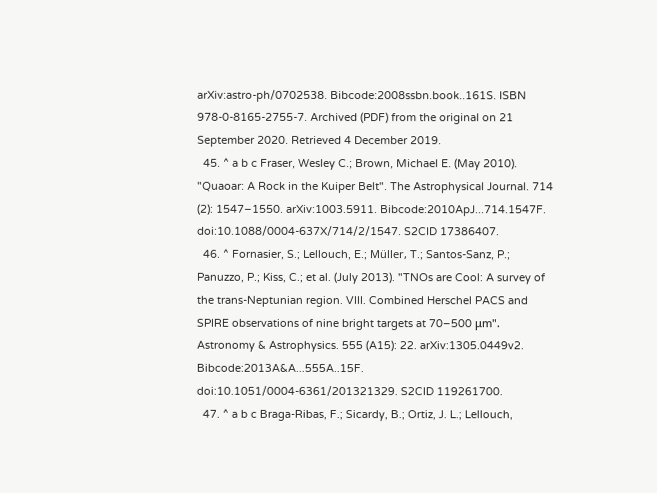arXiv:astro-ph/0702538. Bibcode:2008ssbn.book..161S. ISBN 978-0-8165-2755-7. Archived (PDF) from the original on 21 September 2020. Retrieved 4 December 2019.
  45. ^ a b c Fraser, Wesley C.; Brown, Michael E. (May 2010). "Quaoar: A Rock in the Kuiper Belt". The Astrophysical Journal. 714 (2): 1547–1550. arXiv:1003.5911. Bibcode:2010ApJ...714.1547F. doi:10.1088/0004-637X/714/2/1547. S2CID 17386407.
  46. ^ Fornasier, S.; Lellouch, E.; Müller, T.; Santos-Sanz, P.; Panuzzo, P.; Kiss, C.; et al. (July 2013). "TNOs are Cool: A survey of the trans-Neptunian region. VIII. Combined Herschel PACS and SPIRE observations of nine bright targets at 70–500 μm". Astronomy & Astrophysics. 555 (A15): 22. arXiv:1305.0449v2. Bibcode:2013A&A...555A..15F. doi:10.1051/0004-6361/201321329. S2CID 119261700.
  47. ^ a b c Braga-Ribas, F.; Sicardy, B.; Ortiz, J. L.; Lellouch,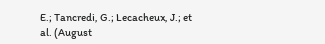E.; Tancredi, G.; Lecacheux, J.; et al. (August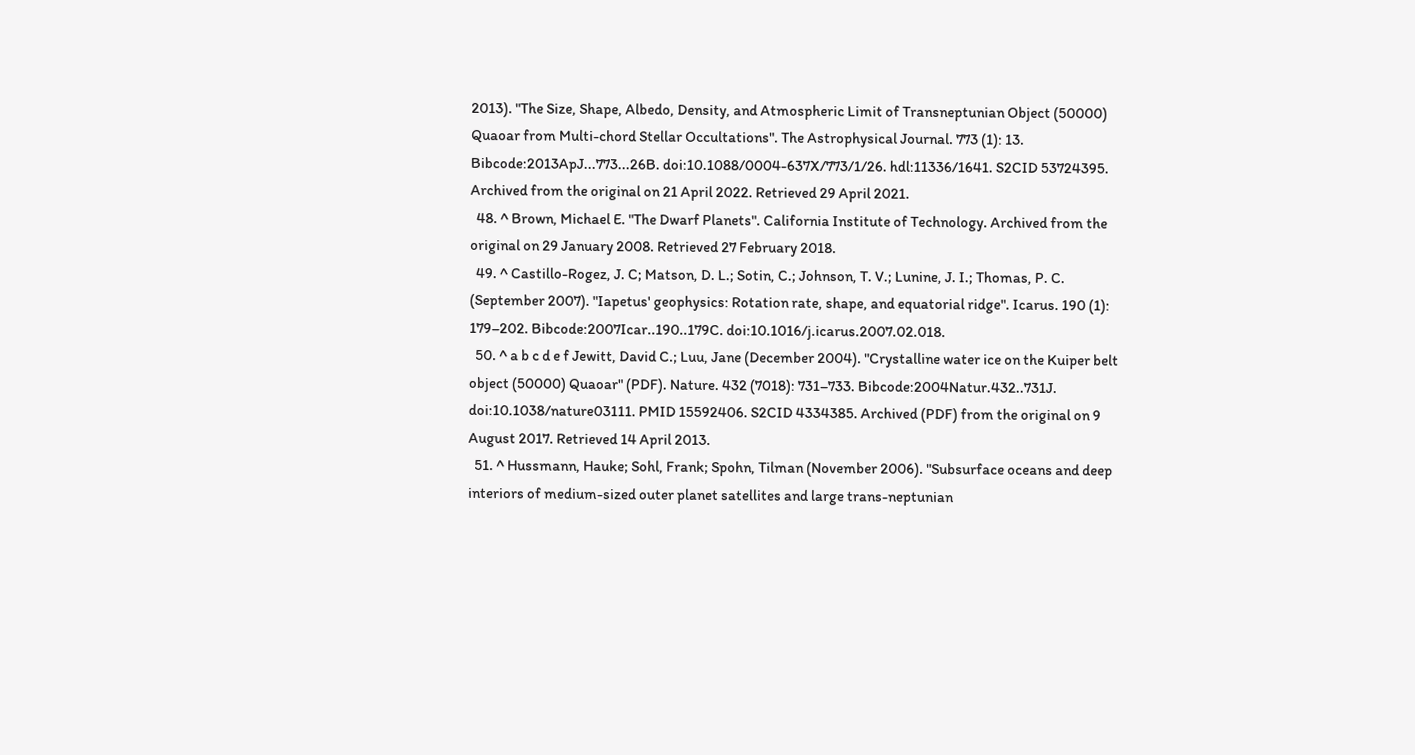2013). "The Size, Shape, Albedo, Density, and Atmospheric Limit of Transneptunian Object (50000) Quaoar from Multi-chord Stellar Occultations". The Astrophysical Journal. 773 (1): 13. Bibcode:2013ApJ...773...26B. doi:10.1088/0004-637X/773/1/26. hdl:11336/1641. S2CID 53724395. Archived from the original on 21 April 2022. Retrieved 29 April 2021.
  48. ^ Brown, Michael E. "The Dwarf Planets". California Institute of Technology. Archived from the original on 29 January 2008. Retrieved 27 February 2018.
  49. ^ Castillo-Rogez, J. C; Matson, D. L.; Sotin, C.; Johnson, T. V.; Lunine, J. I.; Thomas, P. C. (September 2007). "Iapetus' geophysics: Rotation rate, shape, and equatorial ridge". Icarus. 190 (1): 179–202. Bibcode:2007Icar..190..179C. doi:10.1016/j.icarus.2007.02.018.
  50. ^ a b c d e f Jewitt, David C.; Luu, Jane (December 2004). "Crystalline water ice on the Kuiper belt object (50000) Quaoar" (PDF). Nature. 432 (7018): 731–733. Bibcode:2004Natur.432..731J. doi:10.1038/nature03111. PMID 15592406. S2CID 4334385. Archived (PDF) from the original on 9 August 2017. Retrieved 14 April 2013.
  51. ^ Hussmann, Hauke; Sohl, Frank; Spohn, Tilman (November 2006). "Subsurface oceans and deep interiors of medium-sized outer planet satellites and large trans-neptunian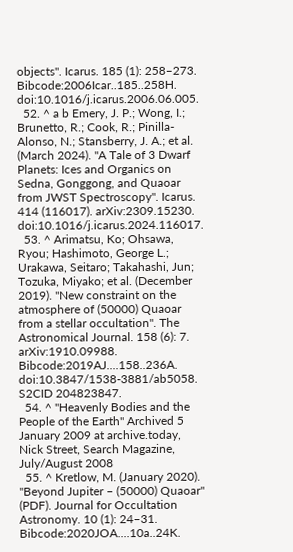objects". Icarus. 185 (1): 258–273. Bibcode:2006Icar..185..258H. doi:10.1016/j.icarus.2006.06.005.
  52. ^ a b Emery, J. P.; Wong, I.; Brunetto, R.; Cook, R.; Pinilla-Alonso, N.; Stansberry, J. A.; et al. (March 2024). "A Tale of 3 Dwarf Planets: Ices and Organics on Sedna, Gonggong, and Quaoar from JWST Spectroscopy". Icarus. 414 (116017). arXiv:2309.15230. doi:10.1016/j.icarus.2024.116017.
  53. ^ Arimatsu, Ko; Ohsawa, Ryou; Hashimoto, George L.; Urakawa, Seitaro; Takahashi, Jun; Tozuka, Miyako; et al. (December 2019). "New constraint on the atmosphere of (50000) Quaoar from a stellar occultation". The Astronomical Journal. 158 (6): 7. arXiv:1910.09988. Bibcode:2019AJ....158..236A. doi:10.3847/1538-3881/ab5058. S2CID 204823847.
  54. ^ "Heavenly Bodies and the People of the Earth" Archived 5 January 2009 at archive.today, Nick Street, Search Magazine, July/August 2008
  55. ^ Kretlow, M. (January 2020). "Beyond Jupiter – (50000) Quaoar" (PDF). Journal for Occultation Astronomy. 10 (1): 24–31. Bibcode:2020JOA....10a..24K.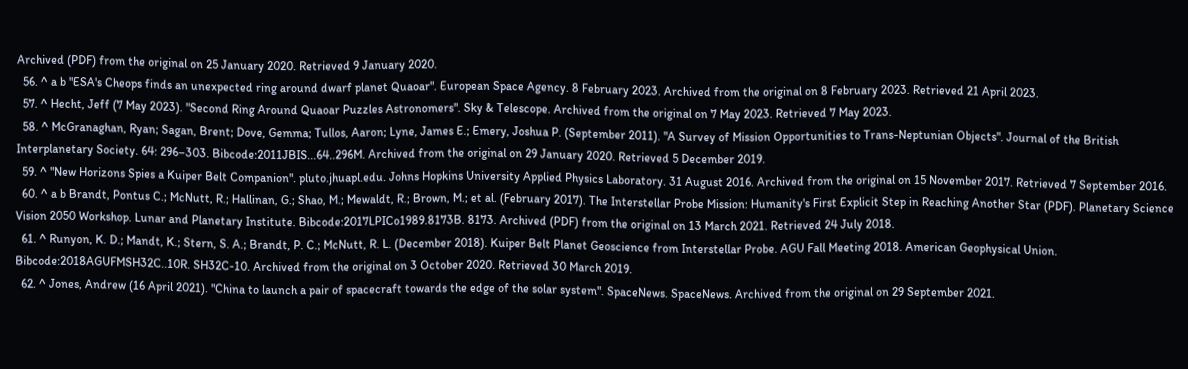Archived (PDF) from the original on 25 January 2020. Retrieved 9 January 2020.
  56. ^ a b "ESA's Cheops finds an unexpected ring around dwarf planet Quaoar". European Space Agency. 8 February 2023. Archived from the original on 8 February 2023. Retrieved 21 April 2023.
  57. ^ Hecht, Jeff (7 May 2023). "Second Ring Around Quaoar Puzzles Astronomers". Sky & Telescope. Archived from the original on 7 May 2023. Retrieved 7 May 2023.
  58. ^ McGranaghan, Ryan; Sagan, Brent; Dove, Gemma; Tullos, Aaron; Lyne, James E.; Emery, Joshua P. (September 2011). "A Survey of Mission Opportunities to Trans-Neptunian Objects". Journal of the British Interplanetary Society. 64: 296–303. Bibcode:2011JBIS...64..296M. Archived from the original on 29 January 2020. Retrieved 5 December 2019.
  59. ^ "New Horizons Spies a Kuiper Belt Companion". pluto.jhuapl.edu. Johns Hopkins University Applied Physics Laboratory. 31 August 2016. Archived from the original on 15 November 2017. Retrieved 7 September 2016.
  60. ^ a b Brandt, Pontus C.; McNutt, R.; Hallinan, G.; Shao, M.; Mewaldt, R.; Brown, M.; et al. (February 2017). The Interstellar Probe Mission: Humanity's First Explicit Step in Reaching Another Star (PDF). Planetary Science Vision 2050 Workshop. Lunar and Planetary Institute. Bibcode:2017LPICo1989.8173B. 8173. Archived (PDF) from the original on 13 March 2021. Retrieved 24 July 2018.
  61. ^ Runyon, K. D.; Mandt, K.; Stern, S. A.; Brandt, P. C.; McNutt, R. L. (December 2018). Kuiper Belt Planet Geoscience from Interstellar Probe. AGU Fall Meeting 2018. American Geophysical Union. Bibcode:2018AGUFMSH32C..10R. SH32C-10. Archived from the original on 3 October 2020. Retrieved 30 March 2019.
  62. ^ Jones, Andrew (16 April 2021). "China to launch a pair of spacecraft towards the edge of the solar system". SpaceNews. SpaceNews. Archived from the original on 29 September 2021.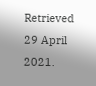Retrieved 29 April 2021.